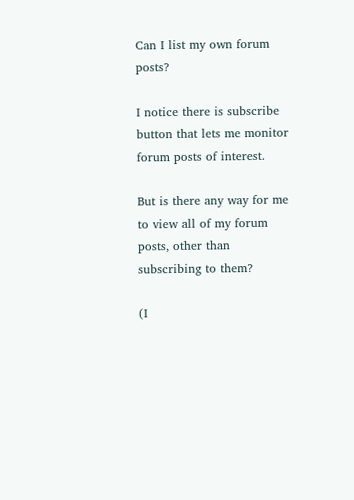Can I list my own forum posts?

I notice there is subscribe button that lets me monitor forum posts of interest.

But is there any way for me to view all of my forum posts, other than subscribing to them?

(I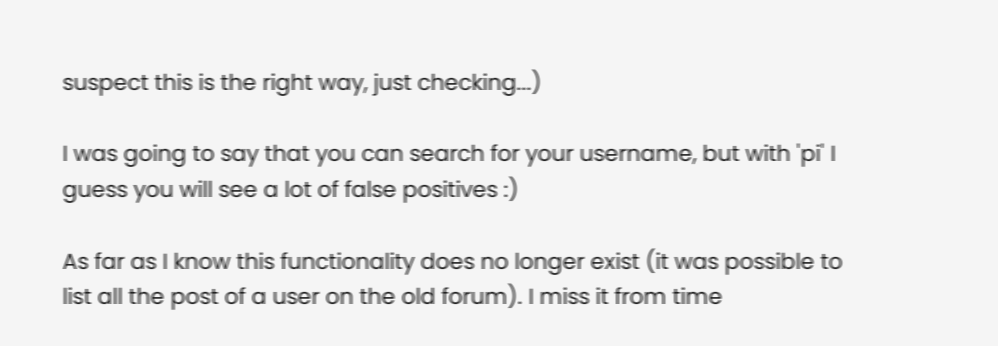suspect this is the right way, just checking...)

I was going to say that you can search for your username, but with 'pi' I guess you will see a lot of false positives :)

As far as I know this functionality does no longer exist (it was possible to list all the post of a user on the old forum). I miss it from time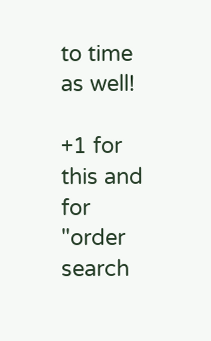to time as well!

+1 for this and for "order search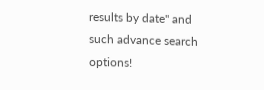results by date" and such advance search options!